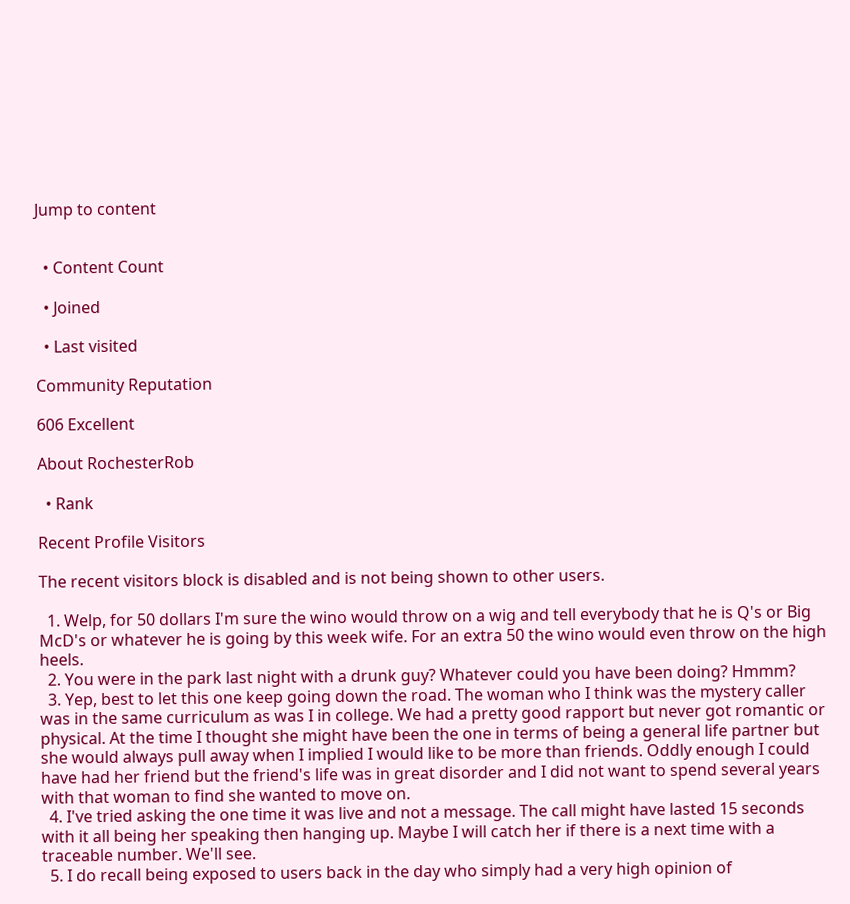Jump to content


  • Content Count

  • Joined

  • Last visited

Community Reputation

606 Excellent

About RochesterRob

  • Rank

Recent Profile Visitors

The recent visitors block is disabled and is not being shown to other users.

  1. Welp, for 50 dollars I'm sure the wino would throw on a wig and tell everybody that he is Q's or Big McD's or whatever he is going by this week wife. For an extra 50 the wino would even throw on the high heels.
  2. You were in the park last night with a drunk guy? Whatever could you have been doing? Hmmm?
  3. Yep, best to let this one keep going down the road. The woman who I think was the mystery caller was in the same curriculum as was I in college. We had a pretty good rapport but never got romantic or physical. At the time I thought she might have been the one in terms of being a general life partner but she would always pull away when I implied I would like to be more than friends. Oddly enough I could have had her friend but the friend's life was in great disorder and I did not want to spend several years with that woman to find she wanted to move on.
  4. I've tried asking the one time it was live and not a message. The call might have lasted 15 seconds with it all being her speaking then hanging up. Maybe I will catch her if there is a next time with a traceable number. We'll see.
  5. I do recall being exposed to users back in the day who simply had a very high opinion of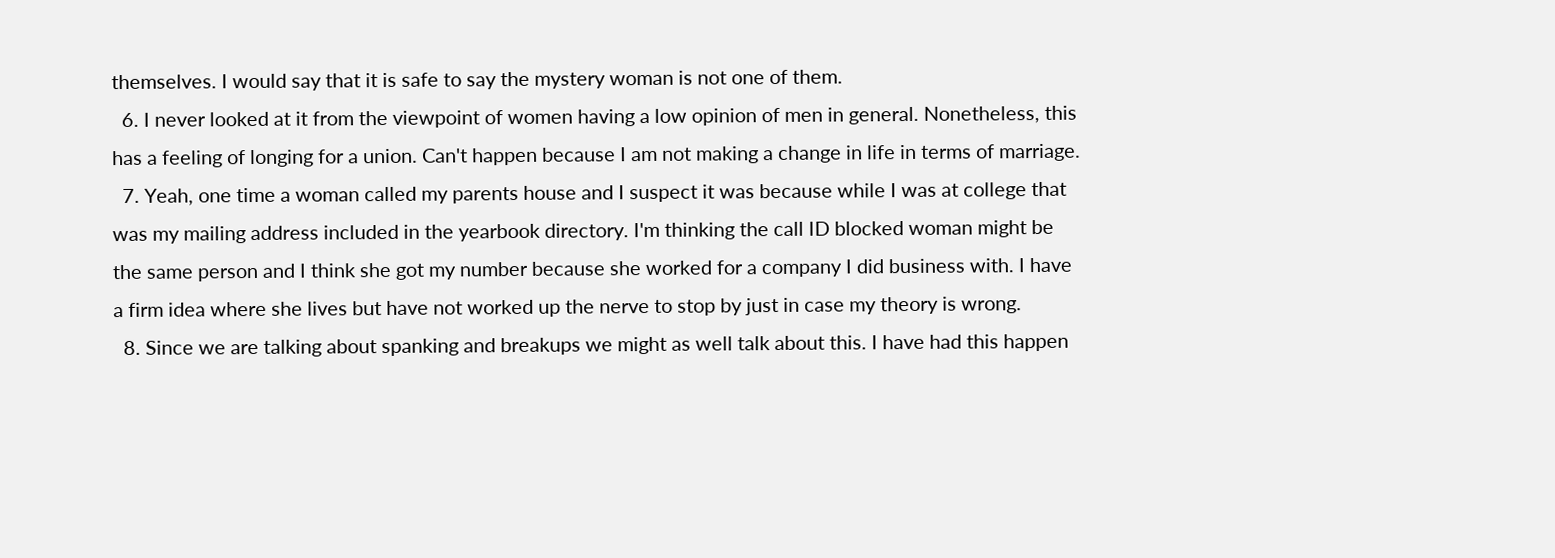themselves. I would say that it is safe to say the mystery woman is not one of them.
  6. I never looked at it from the viewpoint of women having a low opinion of men in general. Nonetheless, this has a feeling of longing for a union. Can't happen because I am not making a change in life in terms of marriage.
  7. Yeah, one time a woman called my parents house and I suspect it was because while I was at college that was my mailing address included in the yearbook directory. I'm thinking the call ID blocked woman might be the same person and I think she got my number because she worked for a company I did business with. I have a firm idea where she lives but have not worked up the nerve to stop by just in case my theory is wrong.
  8. Since we are talking about spanking and breakups we might as well talk about this. I have had this happen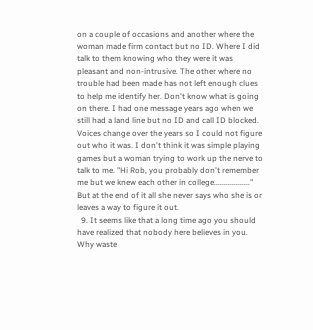on a couple of occasions and another where the woman made firm contact but no ID. Where I did talk to them knowing who they were it was pleasant and non-intrusive. The other where no trouble had been made has not left enough clues to help me identify her. Don't know what is going on there. I had one message years ago when we still had a land line but no ID and call ID blocked. Voices change over the years so I could not figure out who it was. I don't think it was simple playing games but a woman trying to work up the nerve to talk to me. "Hi Rob, you probably don't remember me but we knew each other in college.................." But at the end of it all she never says who she is or leaves a way to figure it out.
  9. It seems like that a long time ago you should have realized that nobody here believes in you. Why waste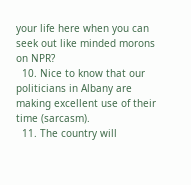your life here when you can seek out like minded morons on NPR?
  10. Nice to know that our politicians in Albany are making excellent use of their time (sarcasm).
  11. The country will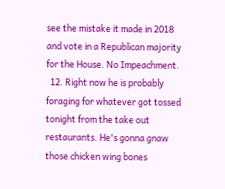see the mistake it made in 2018 and vote in a Republican majority for the House. No Impeachment.
  12. Right now he is probably foraging for whatever got tossed tonight from the take out restaurants. He's gonna gnaw those chicken wing bones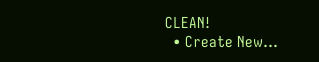CLEAN!
  • Create New...